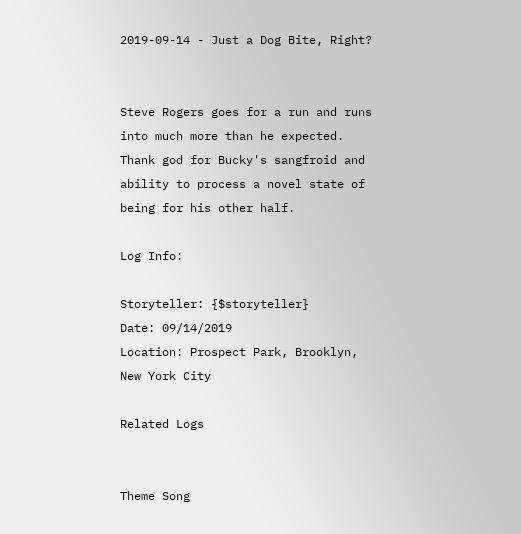2019-09-14 - Just a Dog Bite, Right?


Steve Rogers goes for a run and runs into much more than he expected. Thank god for Bucky's sangfroid and ability to process a novel state of being for his other half.

Log Info:

Storyteller: {$storyteller}
Date: 09/14/2019
Location: Prospect Park, Brooklyn, New York City

Related Logs


Theme Song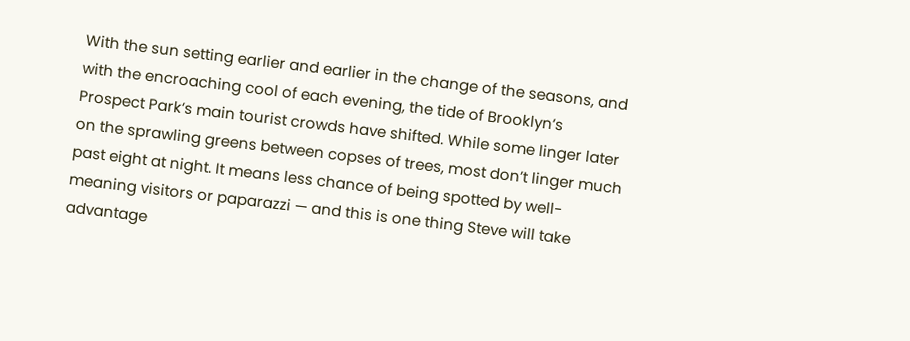With the sun setting earlier and earlier in the change of the seasons, and with the encroaching cool of each evening, the tide of Brooklyn’s Prospect Park’s main tourist crowds have shifted. While some linger later on the sprawling greens between copses of trees, most don’t linger much past eight at night. It means less chance of being spotted by well-meaning visitors or paparazzi — and this is one thing Steve will take advantage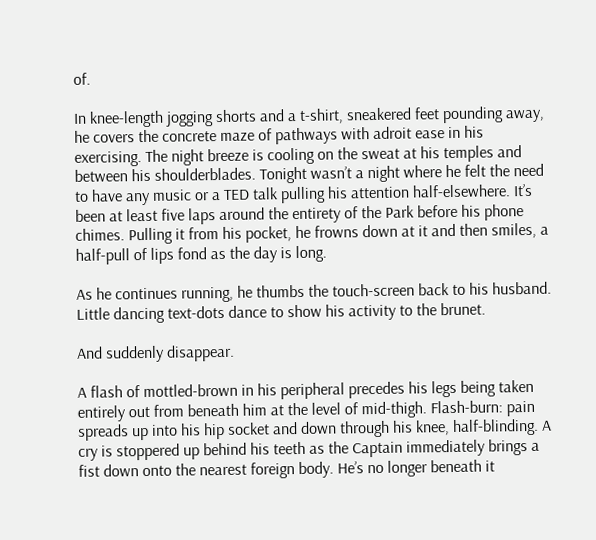of.

In knee-length jogging shorts and a t-shirt, sneakered feet pounding away, he covers the concrete maze of pathways with adroit ease in his exercising. The night breeze is cooling on the sweat at his temples and between his shoulderblades. Tonight wasn’t a night where he felt the need to have any music or a TED talk pulling his attention half-elsewhere. It’s been at least five laps around the entirety of the Park before his phone chimes. Pulling it from his pocket, he frowns down at it and then smiles, a half-pull of lips fond as the day is long.

As he continues running, he thumbs the touch-screen back to his husband. Little dancing text-dots dance to show his activity to the brunet.

And suddenly disappear.

A flash of mottled-brown in his peripheral precedes his legs being taken entirely out from beneath him at the level of mid-thigh. Flash-burn: pain spreads up into his hip socket and down through his knee, half-blinding. A cry is stoppered up behind his teeth as the Captain immediately brings a fist down onto the nearest foreign body. He’s no longer beneath it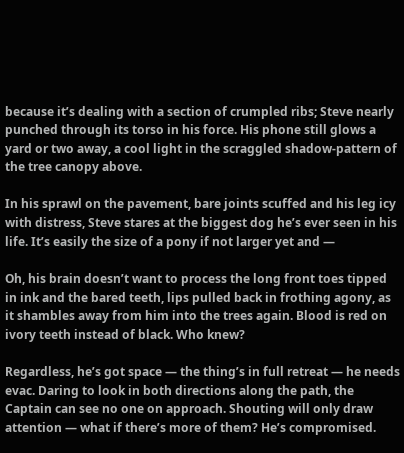because it’s dealing with a section of crumpled ribs; Steve nearly punched through its torso in his force. His phone still glows a yard or two away, a cool light in the scraggled shadow-pattern of the tree canopy above.

In his sprawl on the pavement, bare joints scuffed and his leg icy with distress, Steve stares at the biggest dog he’s ever seen in his life. It’s easily the size of a pony if not larger yet and —

Oh, his brain doesn’t want to process the long front toes tipped in ink and the bared teeth, lips pulled back in frothing agony, as it shambles away from him into the trees again. Blood is red on ivory teeth instead of black. Who knew?

Regardless, he’s got space — the thing’s in full retreat — he needs evac. Daring to look in both directions along the path, the Captain can see no one on approach. Shouting will only draw attention — what if there’s more of them? He’s compromised.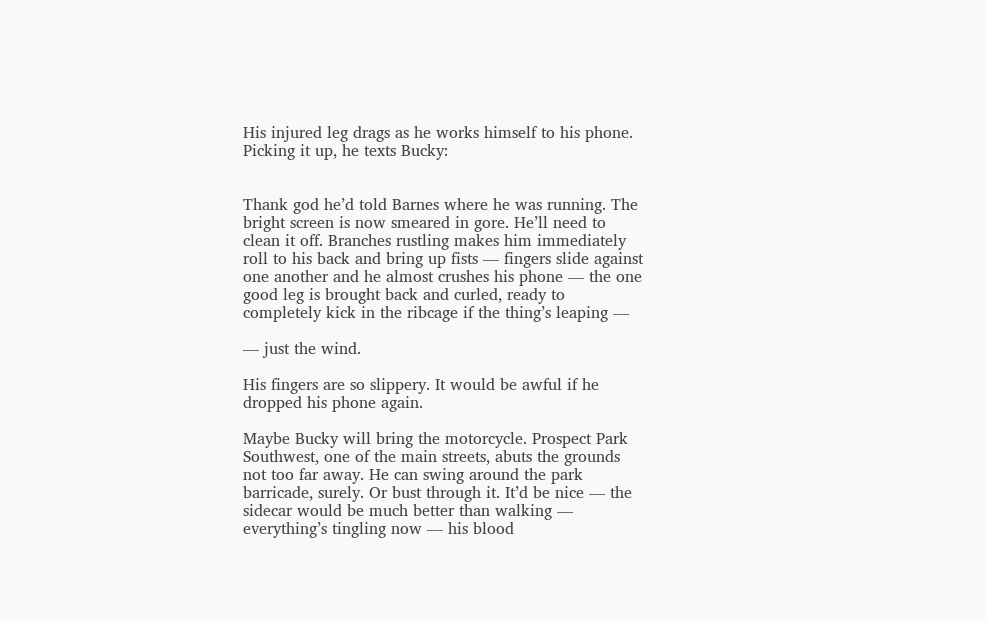His injured leg drags as he works himself to his phone. Picking it up, he texts Bucky:


Thank god he’d told Barnes where he was running. The bright screen is now smeared in gore. He’ll need to clean it off. Branches rustling makes him immediately roll to his back and bring up fists — fingers slide against one another and he almost crushes his phone — the one good leg is brought back and curled, ready to completely kick in the ribcage if the thing’s leaping —

— just the wind.

His fingers are so slippery. It would be awful if he dropped his phone again.

Maybe Bucky will bring the motorcycle. Prospect Park Southwest, one of the main streets, abuts the grounds not too far away. He can swing around the park barricade, surely. Or bust through it. It’d be nice — the sidecar would be much better than walking — everything’s tingling now — his blood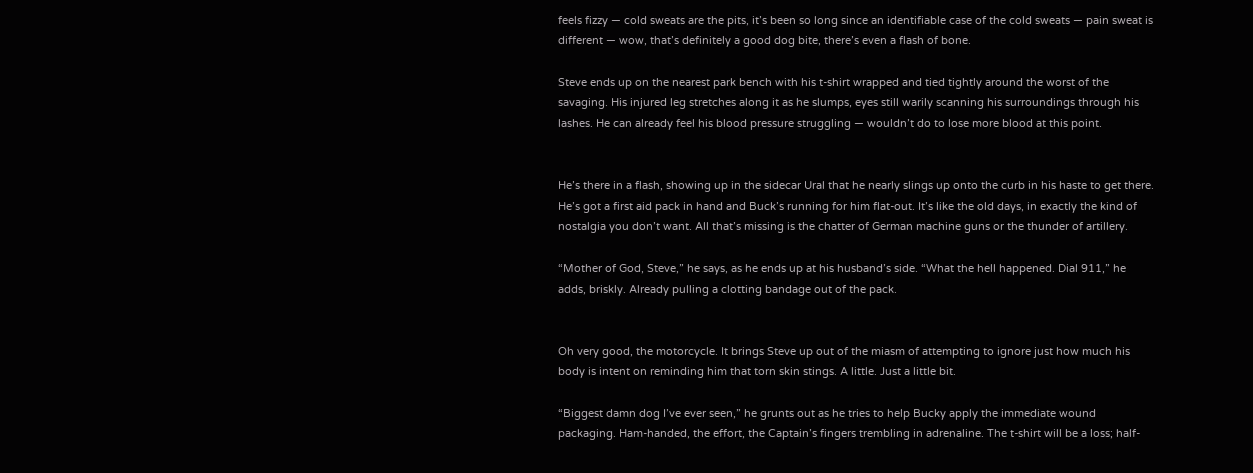feels fizzy — cold sweats are the pits, it’s been so long since an identifiable case of the cold sweats — pain sweat is different — wow, that’s definitely a good dog bite, there’s even a flash of bone.

Steve ends up on the nearest park bench with his t-shirt wrapped and tied tightly around the worst of the savaging. His injured leg stretches along it as he slumps, eyes still warily scanning his surroundings through his lashes. He can already feel his blood pressure struggling — wouldn’t do to lose more blood at this point.


He’s there in a flash, showing up in the sidecar Ural that he nearly slings up onto the curb in his haste to get there. He’s got a first aid pack in hand and Buck’s running for him flat-out. It’s like the old days, in exactly the kind of nostalgia you don’t want. All that’s missing is the chatter of German machine guns or the thunder of artillery.

“Mother of God, Steve,” he says, as he ends up at his husband’s side. “What the hell happened. Dial 911,” he adds, briskly. Already pulling a clotting bandage out of the pack.


Oh very good, the motorcycle. It brings Steve up out of the miasm of attempting to ignore just how much his body is intent on reminding him that torn skin stings. A little. Just a little bit.

“Biggest damn dog I’ve ever seen,” he grunts out as he tries to help Bucky apply the immediate wound packaging. Ham-handed, the effort, the Captain’s fingers trembling in adrenaline. The t-shirt will be a loss; half-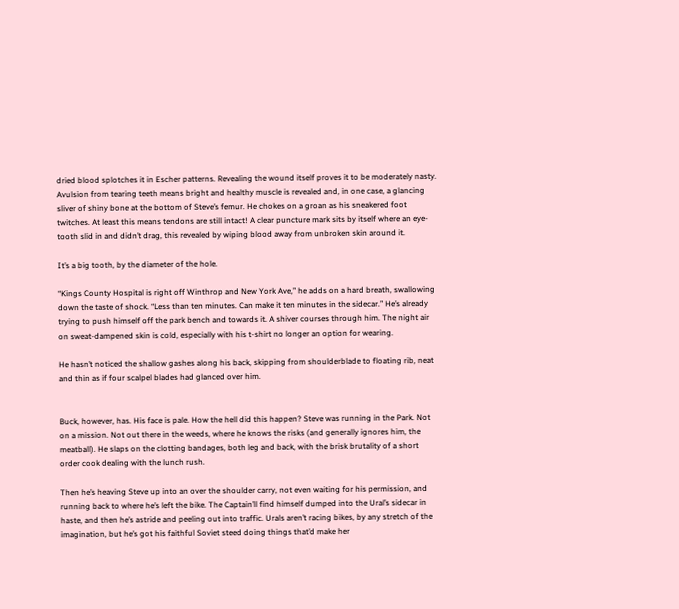dried blood splotches it in Escher patterns. Revealing the wound itself proves it to be moderately nasty. Avulsion from tearing teeth means bright and healthy muscle is revealed and, in one case, a glancing sliver of shiny bone at the bottom of Steve’s femur. He chokes on a groan as his sneakered foot twitches. At least this means tendons are still intact! A clear puncture mark sits by itself where an eye-tooth slid in and didn’t drag, this revealed by wiping blood away from unbroken skin around it.

It’s a big tooth, by the diameter of the hole.

“Kings County Hospital is right off Winthrop and New York Ave,” he adds on a hard breath, swallowing down the taste of shock. “Less than ten minutes. Can make it ten minutes in the sidecar.” He’s already trying to push himself off the park bench and towards it. A shiver courses through him. The night air on sweat-dampened skin is cold, especially with his t-shirt no longer an option for wearing.

He hasn’t noticed the shallow gashes along his back, skipping from shoulderblade to floating rib, neat and thin as if four scalpel blades had glanced over him.


Buck, however, has. His face is pale. How the hell did this happen? Steve was running in the Park. Not on a mission. Not out there in the weeds, where he knows the risks (and generally ignores him, the meatball). He slaps on the clotting bandages, both leg and back, with the brisk brutality of a short order cook dealing with the lunch rush.

Then he’s heaving Steve up into an over the shoulder carry, not even waiting for his permission, and running back to where he’s left the bike. The Captain’ll find himself dumped into the Ural’s sidecar in haste, and then he’s astride and peeling out into traffic. Urals aren’t racing bikes, by any stretch of the imagination, but he’s got his faithful Soviet steed doing things that’d make her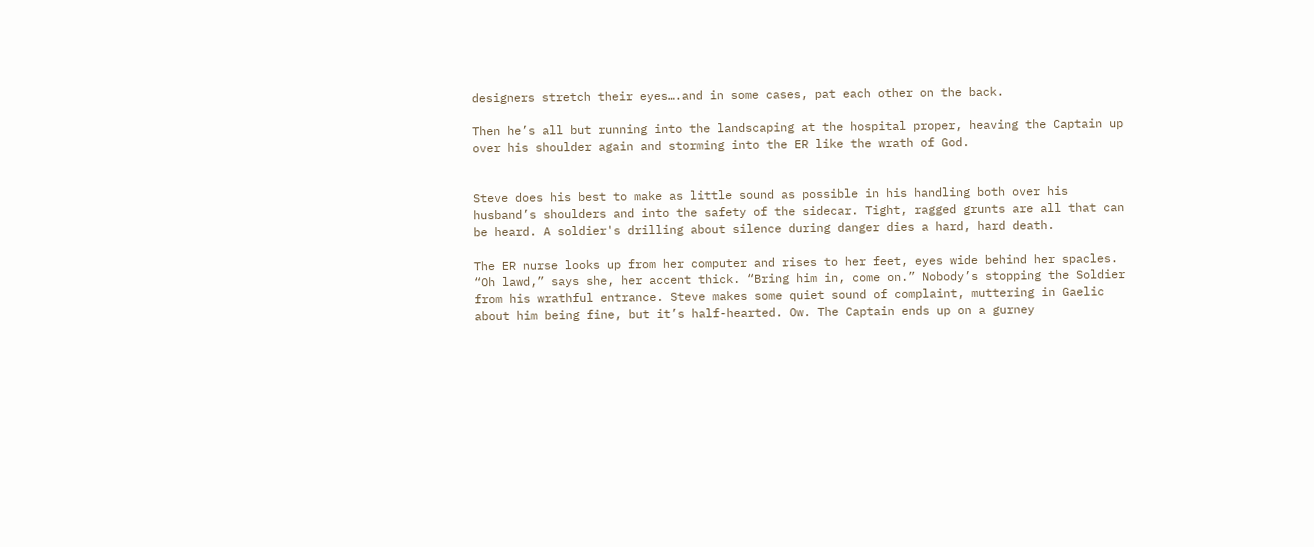designers stretch their eyes….and in some cases, pat each other on the back.

Then he’s all but running into the landscaping at the hospital proper, heaving the Captain up over his shoulder again and storming into the ER like the wrath of God.


Steve does his best to make as little sound as possible in his handling both over his husband’s shoulders and into the safety of the sidecar. Tight, ragged grunts are all that can be heard. A soldier's drilling about silence during danger dies a hard, hard death.

The ER nurse looks up from her computer and rises to her feet, eyes wide behind her spacles. “Oh lawd,” says she, her accent thick. “Bring him in, come on.” Nobody’s stopping the Soldier from his wrathful entrance. Steve makes some quiet sound of complaint, muttering in Gaelic about him being fine, but it’s half-hearted. Ow. The Captain ends up on a gurney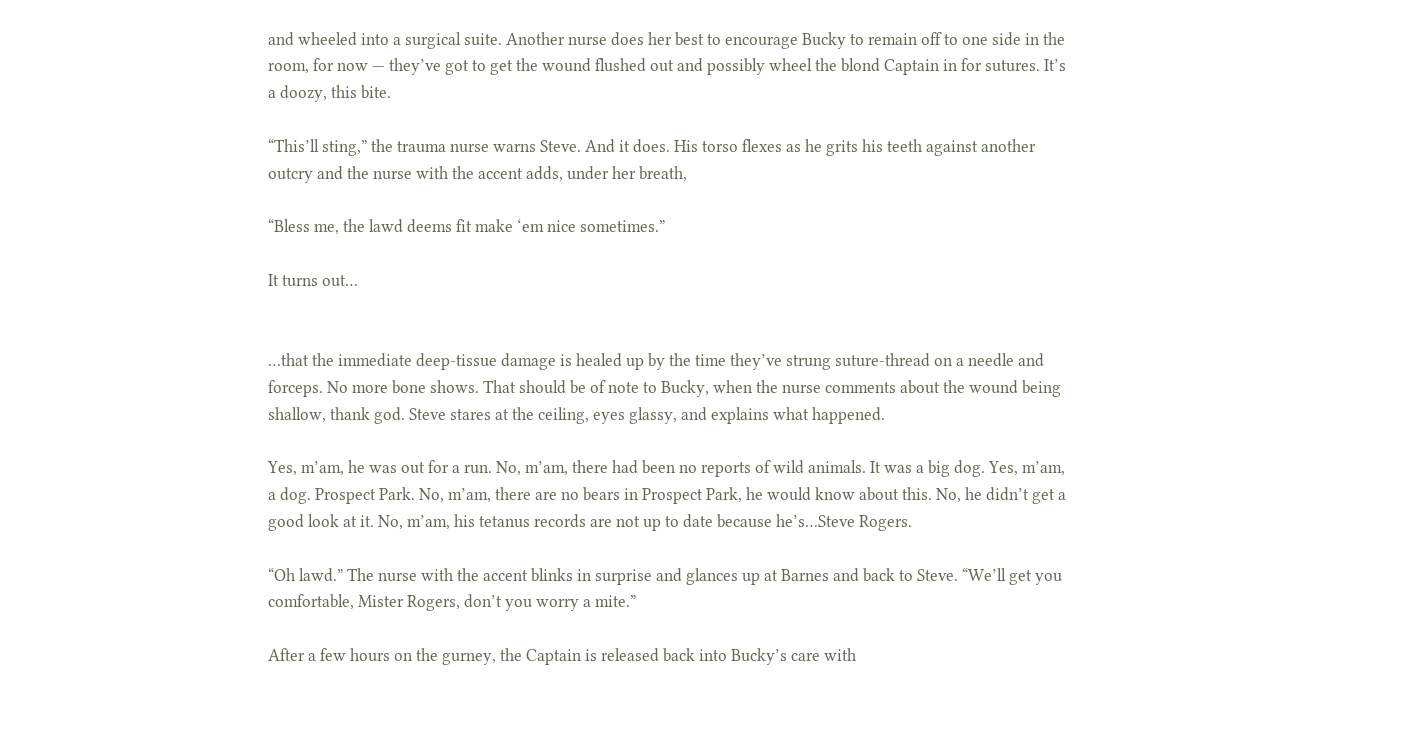and wheeled into a surgical suite. Another nurse does her best to encourage Bucky to remain off to one side in the room, for now — they’ve got to get the wound flushed out and possibly wheel the blond Captain in for sutures. It’s a doozy, this bite.

“This’ll sting,” the trauma nurse warns Steve. And it does. His torso flexes as he grits his teeth against another outcry and the nurse with the accent adds, under her breath,

“Bless me, the lawd deems fit make ‘em nice sometimes.”

It turns out…


…that the immediate deep-tissue damage is healed up by the time they’ve strung suture-thread on a needle and forceps. No more bone shows. That should be of note to Bucky, when the nurse comments about the wound being shallow, thank god. Steve stares at the ceiling, eyes glassy, and explains what happened.

Yes, m’am, he was out for a run. No, m’am, there had been no reports of wild animals. It was a big dog. Yes, m’am, a dog. Prospect Park. No, m’am, there are no bears in Prospect Park, he would know about this. No, he didn’t get a good look at it. No, m’am, his tetanus records are not up to date because he’s…Steve Rogers.

“Oh lawd.” The nurse with the accent blinks in surprise and glances up at Barnes and back to Steve. “We’ll get you comfortable, Mister Rogers, don’t you worry a mite.”

After a few hours on the gurney, the Captain is released back into Bucky’s care with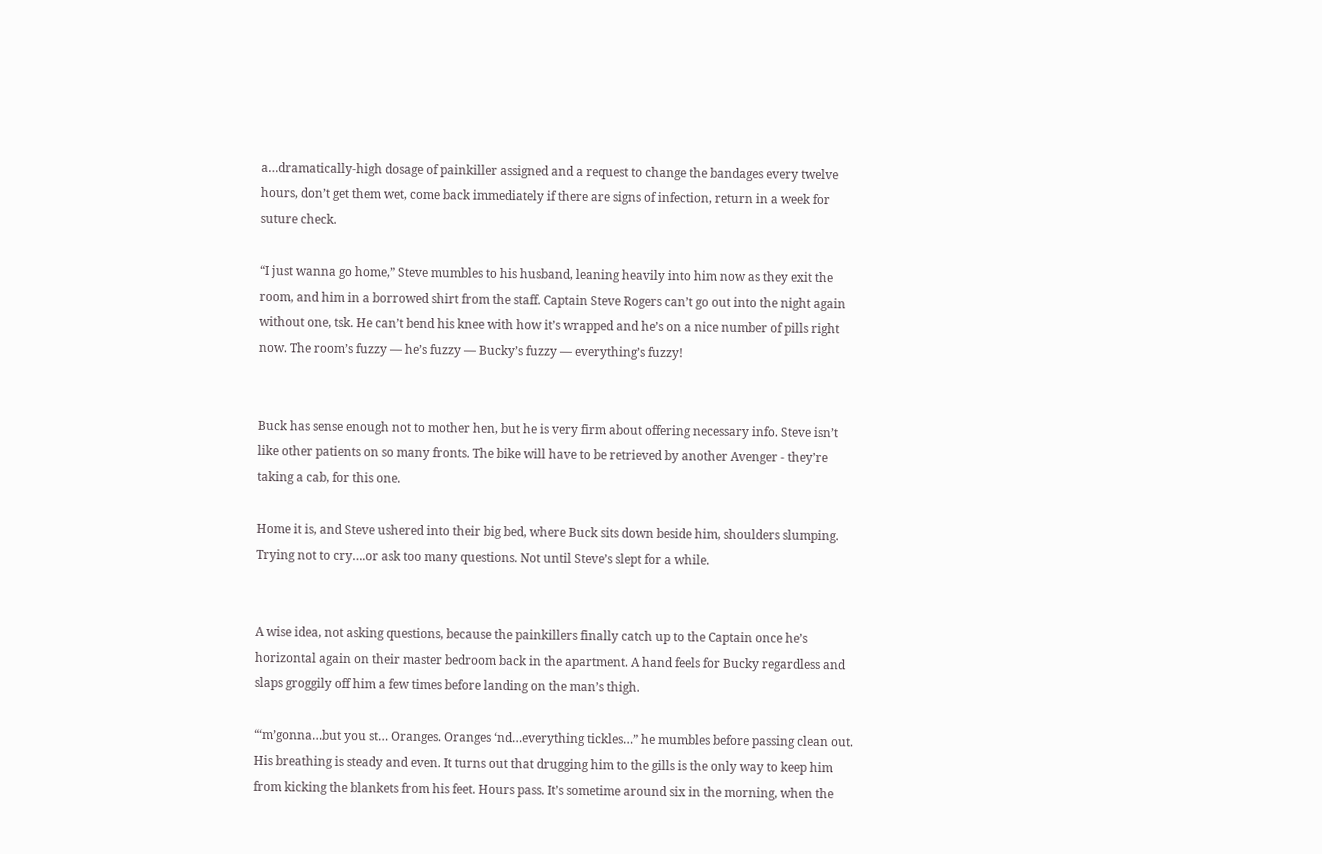a…dramatically-high dosage of painkiller assigned and a request to change the bandages every twelve hours, don’t get them wet, come back immediately if there are signs of infection, return in a week for suture check.

“I just wanna go home,” Steve mumbles to his husband, leaning heavily into him now as they exit the room, and him in a borrowed shirt from the staff. Captain Steve Rogers can’t go out into the night again without one, tsk. He can’t bend his knee with how it’s wrapped and he’s on a nice number of pills right now. The room’s fuzzy — he’s fuzzy — Bucky’s fuzzy — everything’s fuzzy!


Buck has sense enough not to mother hen, but he is very firm about offering necessary info. Steve isn’t like other patients on so many fronts. The bike will have to be retrieved by another Avenger - they’re taking a cab, for this one.

Home it is, and Steve ushered into their big bed, where Buck sits down beside him, shoulders slumping. Trying not to cry….or ask too many questions. Not until Steve’s slept for a while.


A wise idea, not asking questions, because the painkillers finally catch up to the Captain once he’s horizontal again on their master bedroom back in the apartment. A hand feels for Bucky regardless and slaps groggily off him a few times before landing on the man’s thigh.

“‘m’gonna…but you st… Oranges. Oranges ‘nd…everything tickles…” he mumbles before passing clean out. His breathing is steady and even. It turns out that drugging him to the gills is the only way to keep him from kicking the blankets from his feet. Hours pass. It’s sometime around six in the morning, when the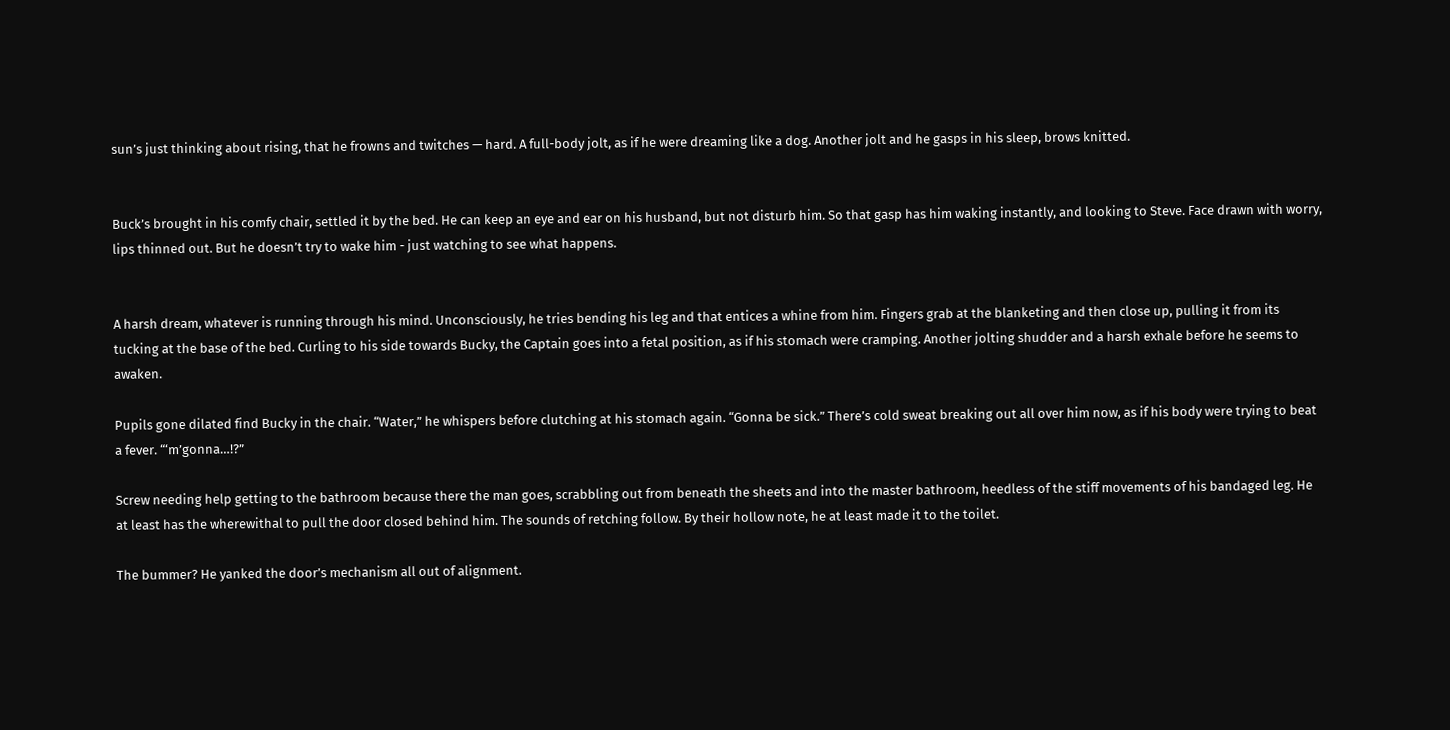sun’s just thinking about rising, that he frowns and twitches — hard. A full-body jolt, as if he were dreaming like a dog. Another jolt and he gasps in his sleep, brows knitted.


Buck’s brought in his comfy chair, settled it by the bed. He can keep an eye and ear on his husband, but not disturb him. So that gasp has him waking instantly, and looking to Steve. Face drawn with worry, lips thinned out. But he doesn’t try to wake him - just watching to see what happens.


A harsh dream, whatever is running through his mind. Unconsciously, he tries bending his leg and that entices a whine from him. Fingers grab at the blanketing and then close up, pulling it from its tucking at the base of the bed. Curling to his side towards Bucky, the Captain goes into a fetal position, as if his stomach were cramping. Another jolting shudder and a harsh exhale before he seems to awaken.

Pupils gone dilated find Bucky in the chair. “Water,” he whispers before clutching at his stomach again. “Gonna be sick.” There’s cold sweat breaking out all over him now, as if his body were trying to beat a fever. “‘m’gonna…!?”

Screw needing help getting to the bathroom because there the man goes, scrabbling out from beneath the sheets and into the master bathroom, heedless of the stiff movements of his bandaged leg. He at least has the wherewithal to pull the door closed behind him. The sounds of retching follow. By their hollow note, he at least made it to the toilet.

The bummer? He yanked the door’s mechanism all out of alignment.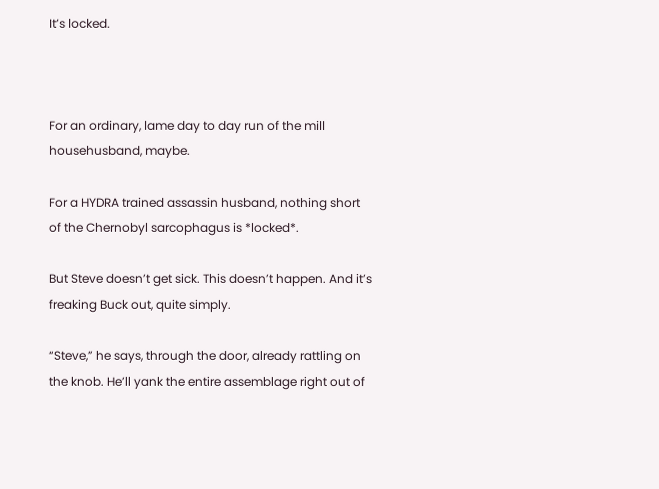It’s locked.



For an ordinary, lame day to day run of the mill househusband, maybe.

For a HYDRA trained assassin husband, nothing short of the Chernobyl sarcophagus is *locked*.

But Steve doesn’t get sick. This doesn’t happen. And it’s freaking Buck out, quite simply.

“Steve,” he says, through the door, already rattling on the knob. He’ll yank the entire assemblage right out of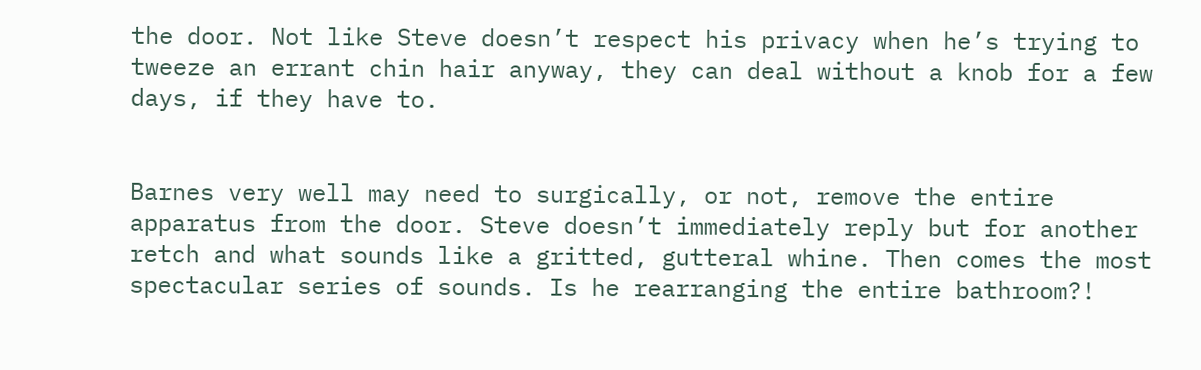the door. Not like Steve doesn’t respect his privacy when he’s trying to tweeze an errant chin hair anyway, they can deal without a knob for a few days, if they have to.


Barnes very well may need to surgically, or not, remove the entire apparatus from the door. Steve doesn’t immediately reply but for another retch and what sounds like a gritted, gutteral whine. Then comes the most spectacular series of sounds. Is he rearranging the entire bathroom?!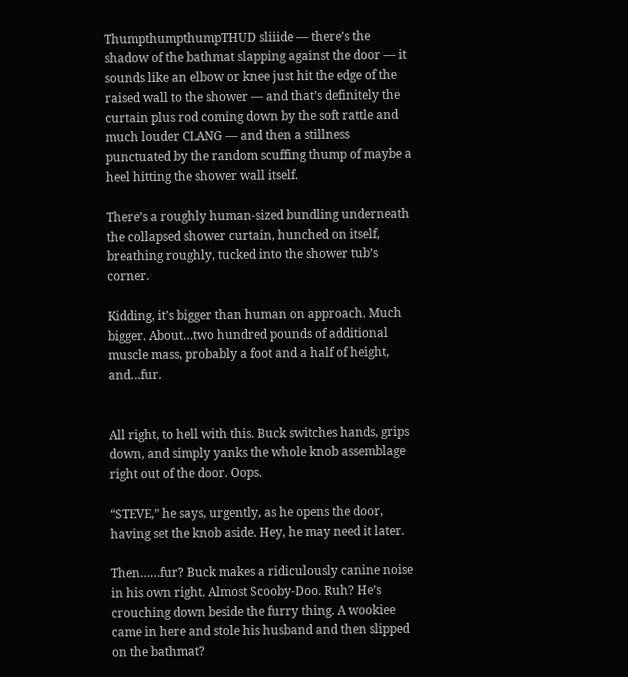ThumpthumpthumpTHUD sliiide — there’s the shadow of the bathmat slapping against the door — it sounds like an elbow or knee just hit the edge of the raised wall to the shower — and that’s definitely the curtain plus rod coming down by the soft rattle and much louder CLANG — and then a stillness punctuated by the random scuffing thump of maybe a heel hitting the shower wall itself.

There’s a roughly human-sized bundling underneath the collapsed shower curtain, hunched on itself, breathing roughly, tucked into the shower tub’s corner.

Kidding, it’s bigger than human on approach. Much bigger. About…two hundred pounds of additional muscle mass, probably a foot and a half of height, and…fur.


All right, to hell with this. Buck switches hands, grips down, and simply yanks the whole knob assemblage right out of the door. Oops.

“STEVE,” he says, urgently, as he opens the door, having set the knob aside. Hey, he may need it later.

Then……fur? Buck makes a ridiculously canine noise in his own right. Almost Scooby-Doo. Ruh? He’s crouching down beside the furry thing. A wookiee came in here and stole his husband and then slipped on the bathmat?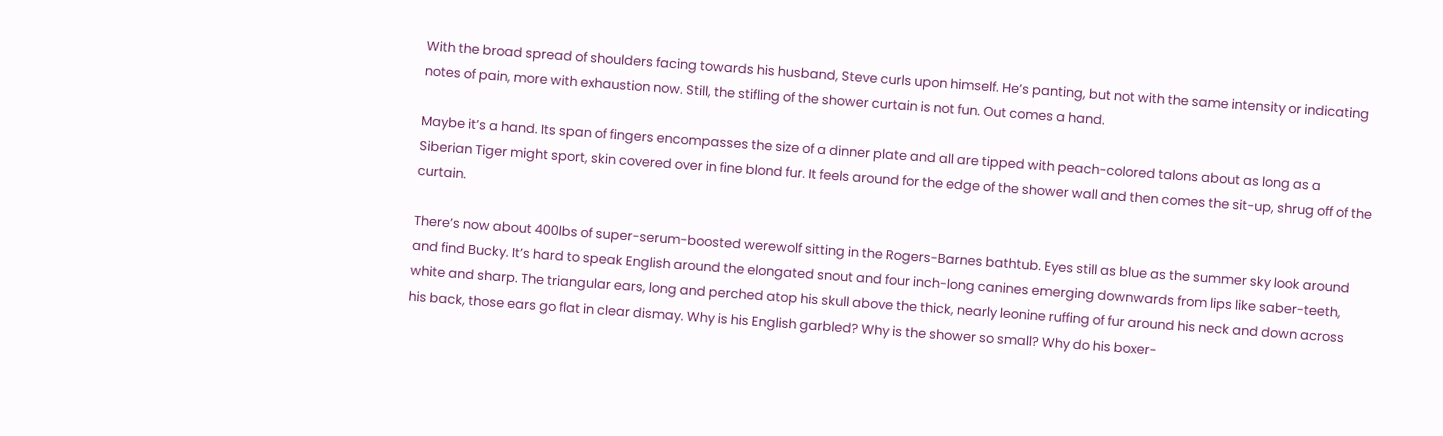With the broad spread of shoulders facing towards his husband, Steve curls upon himself. He’s panting, but not with the same intensity or indicating notes of pain, more with exhaustion now. Still, the stifling of the shower curtain is not fun. Out comes a hand.

Maybe it’s a hand. Its span of fingers encompasses the size of a dinner plate and all are tipped with peach-colored talons about as long as a Siberian Tiger might sport, skin covered over in fine blond fur. It feels around for the edge of the shower wall and then comes the sit-up, shrug off of the curtain.

There’s now about 400lbs of super-serum-boosted werewolf sitting in the Rogers-Barnes bathtub. Eyes still as blue as the summer sky look around and find Bucky. It’s hard to speak English around the elongated snout and four inch-long canines emerging downwards from lips like saber-teeth, white and sharp. The triangular ears, long and perched atop his skull above the thick, nearly leonine ruffing of fur around his neck and down across his back, those ears go flat in clear dismay. Why is his English garbled? Why is the shower so small? Why do his boxer-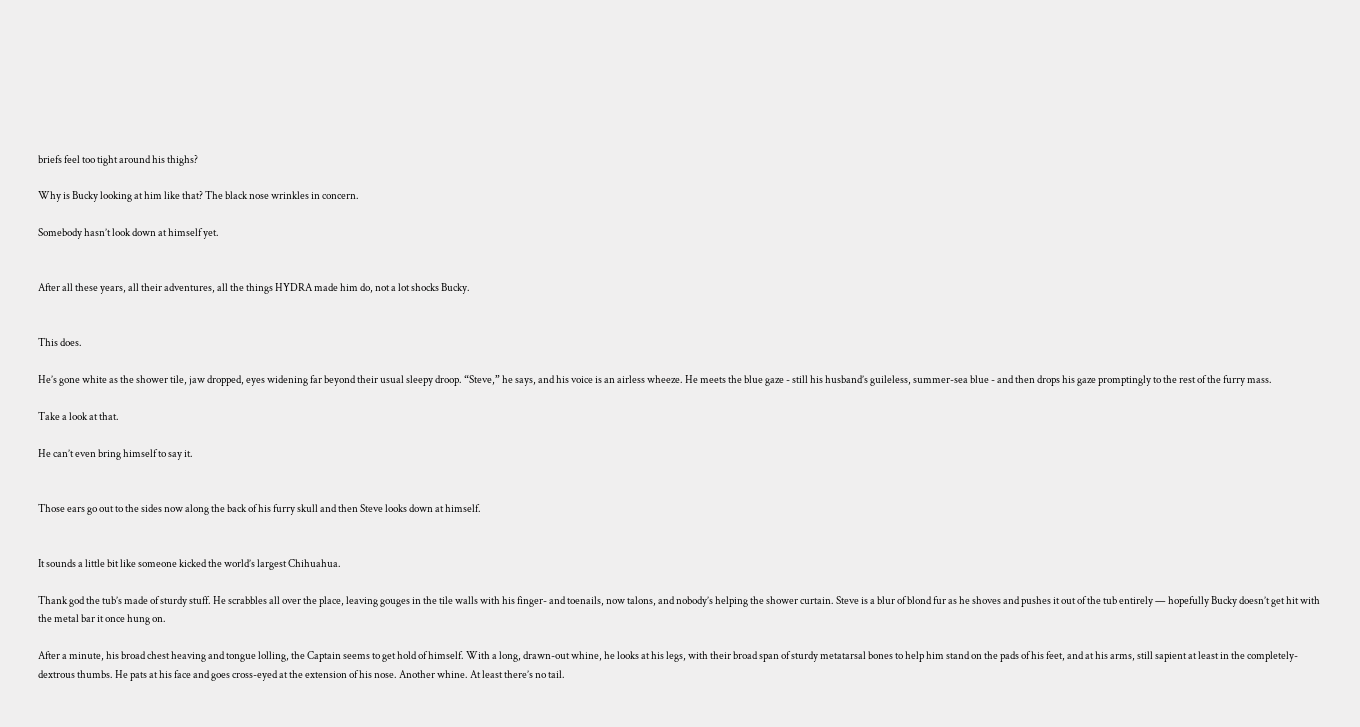briefs feel too tight around his thighs?

Why is Bucky looking at him like that? The black nose wrinkles in concern.

Somebody hasn’t look down at himself yet.


After all these years, all their adventures, all the things HYDRA made him do, not a lot shocks Bucky.


This does.

He’s gone white as the shower tile, jaw dropped, eyes widening far beyond their usual sleepy droop. “Steve,” he says, and his voice is an airless wheeze. He meets the blue gaze - still his husband’s guileless, summer-sea blue - and then drops his gaze promptingly to the rest of the furry mass.

Take a look at that.

He can’t even bring himself to say it.


Those ears go out to the sides now along the back of his furry skull and then Steve looks down at himself.


It sounds a little bit like someone kicked the world’s largest Chihuahua.

Thank god the tub’s made of sturdy stuff. He scrabbles all over the place, leaving gouges in the tile walls with his finger- and toenails, now talons, and nobody’s helping the shower curtain. Steve is a blur of blond fur as he shoves and pushes it out of the tub entirely — hopefully Bucky doesn’t get hit with the metal bar it once hung on.

After a minute, his broad chest heaving and tongue lolling, the Captain seems to get hold of himself. With a long, drawn-out whine, he looks at his legs, with their broad span of sturdy metatarsal bones to help him stand on the pads of his feet, and at his arms, still sapient at least in the completely-dextrous thumbs. He pats at his face and goes cross-eyed at the extension of his nose. Another whine. At least there’s no tail.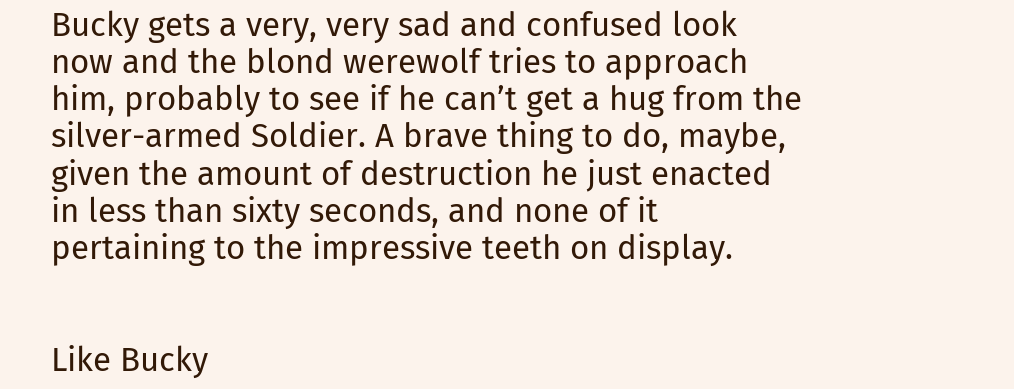Bucky gets a very, very sad and confused look now and the blond werewolf tries to approach him, probably to see if he can’t get a hug from the silver-armed Soldier. A brave thing to do, maybe, given the amount of destruction he just enacted in less than sixty seconds, and none of it pertaining to the impressive teeth on display.


Like Bucky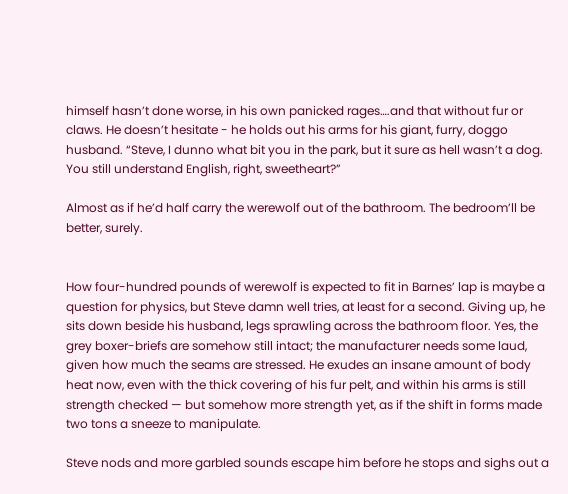himself hasn’t done worse, in his own panicked rages….and that without fur or claws. He doesn’t hesitate - he holds out his arms for his giant, furry, doggo husband. “Steve, I dunno what bit you in the park, but it sure as hell wasn’t a dog. You still understand English, right, sweetheart?”

Almost as if he’d half carry the werewolf out of the bathroom. The bedroom’ll be better, surely.


How four-hundred pounds of werewolf is expected to fit in Barnes’ lap is maybe a question for physics, but Steve damn well tries, at least for a second. Giving up, he sits down beside his husband, legs sprawling across the bathroom floor. Yes, the grey boxer-briefs are somehow still intact; the manufacturer needs some laud, given how much the seams are stressed. He exudes an insane amount of body heat now, even with the thick covering of his fur pelt, and within his arms is still strength checked — but somehow more strength yet, as if the shift in forms made two tons a sneeze to manipulate.

Steve nods and more garbled sounds escape him before he stops and sighs out a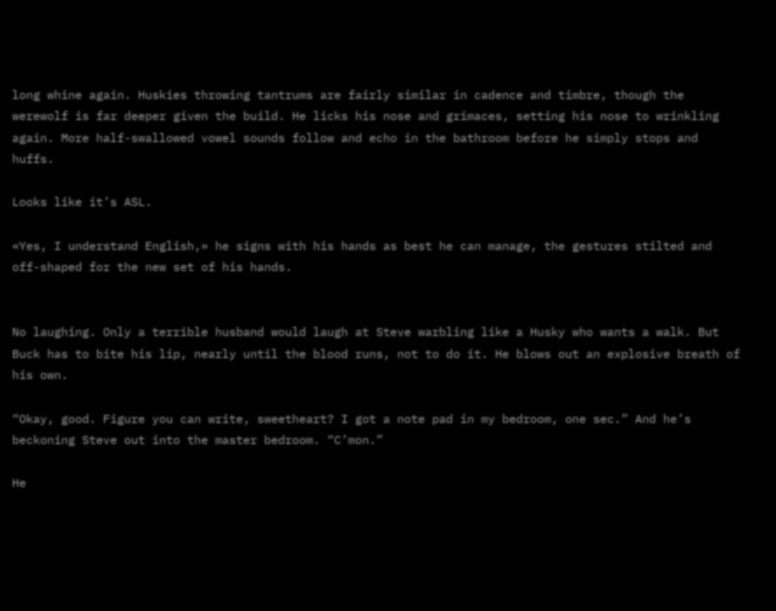long whine again. Huskies throwing tantrums are fairly similar in cadence and timbre, though the werewolf is far deeper given the build. He licks his nose and grimaces, setting his nose to wrinkling again. More half-swallowed vowel sounds follow and echo in the bathroom before he simply stops and huffs.

Looks like it’s ASL.

«Yes, I understand English,» he signs with his hands as best he can manage, the gestures stilted and off-shaped for the new set of his hands.


No laughing. Only a terrible husband would laugh at Steve warbling like a Husky who wants a walk. But Buck has to bite his lip, nearly until the blood runs, not to do it. He blows out an explosive breath of his own.

“Okay, good. Figure you can write, sweetheart? I got a note pad in my bedroom, one sec.” And he’s beckoning Steve out into the master bedroom. “C’mon.”

He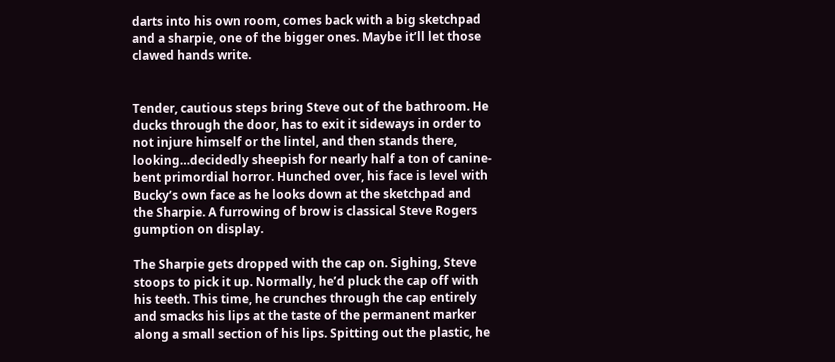darts into his own room, comes back with a big sketchpad and a sharpie, one of the bigger ones. Maybe it’ll let those clawed hands write.


Tender, cautious steps bring Steve out of the bathroom. He ducks through the door, has to exit it sideways in order to not injure himself or the lintel, and then stands there, looking…decidedly sheepish for nearly half a ton of canine-bent primordial horror. Hunched over, his face is level with Bucky’s own face as he looks down at the sketchpad and the Sharpie. A furrowing of brow is classical Steve Rogers gumption on display.

The Sharpie gets dropped with the cap on. Sighing, Steve stoops to pick it up. Normally, he’d pluck the cap off with his teeth. This time, he crunches through the cap entirely and smacks his lips at the taste of the permanent marker along a small section of his lips. Spitting out the plastic, he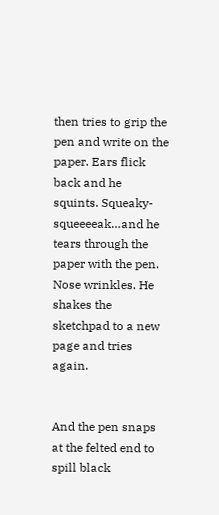then tries to grip the pen and write on the paper. Ears flick back and he squints. Squeaky-squeeeeak…and he tears through the paper with the pen. Nose wrinkles. He shakes the sketchpad to a new page and tries again.


And the pen snaps at the felted end to spill black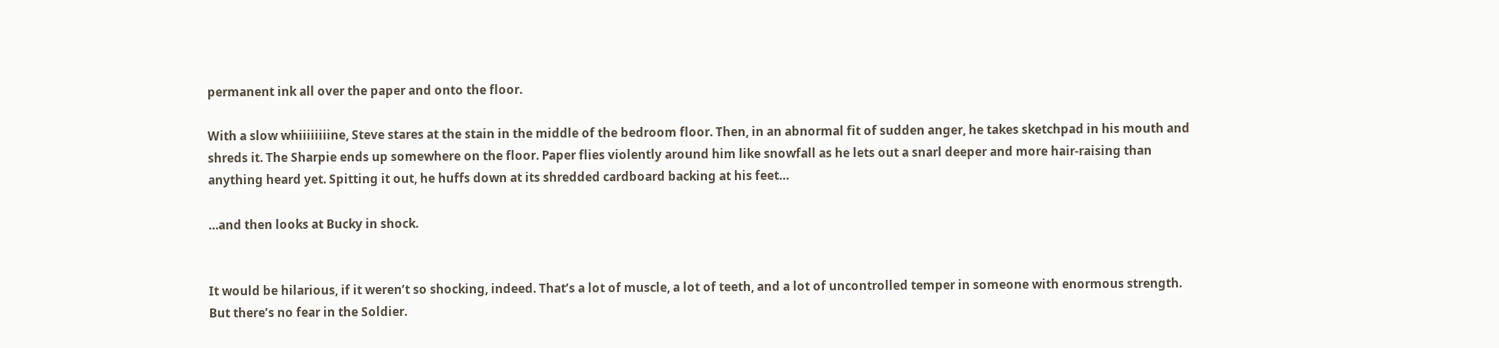permanent ink all over the paper and onto the floor.

With a slow whiiiiiiiine, Steve stares at the stain in the middle of the bedroom floor. Then, in an abnormal fit of sudden anger, he takes sketchpad in his mouth and shreds it. The Sharpie ends up somewhere on the floor. Paper flies violently around him like snowfall as he lets out a snarl deeper and more hair-raising than anything heard yet. Spitting it out, he huffs down at its shredded cardboard backing at his feet…

…and then looks at Bucky in shock.


It would be hilarious, if it weren’t so shocking, indeed. That’s a lot of muscle, a lot of teeth, and a lot of uncontrolled temper in someone with enormous strength. But there’s no fear in the Soldier.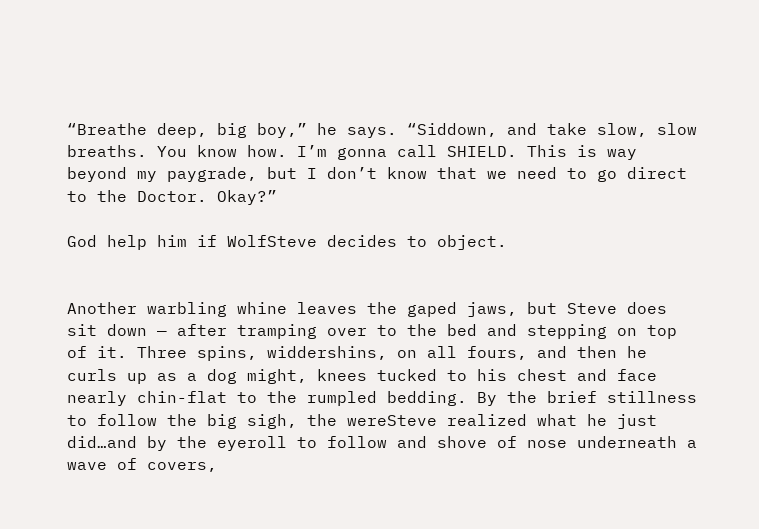“Breathe deep, big boy,” he says. “Siddown, and take slow, slow breaths. You know how. I’m gonna call SHIELD. This is way beyond my paygrade, but I don’t know that we need to go direct to the Doctor. Okay?”

God help him if WolfSteve decides to object.


Another warbling whine leaves the gaped jaws, but Steve does sit down — after tramping over to the bed and stepping on top of it. Three spins, widdershins, on all fours, and then he curls up as a dog might, knees tucked to his chest and face nearly chin-flat to the rumpled bedding. By the brief stillness to follow the big sigh, the wereSteve realized what he just did…and by the eyeroll to follow and shove of nose underneath a wave of covers,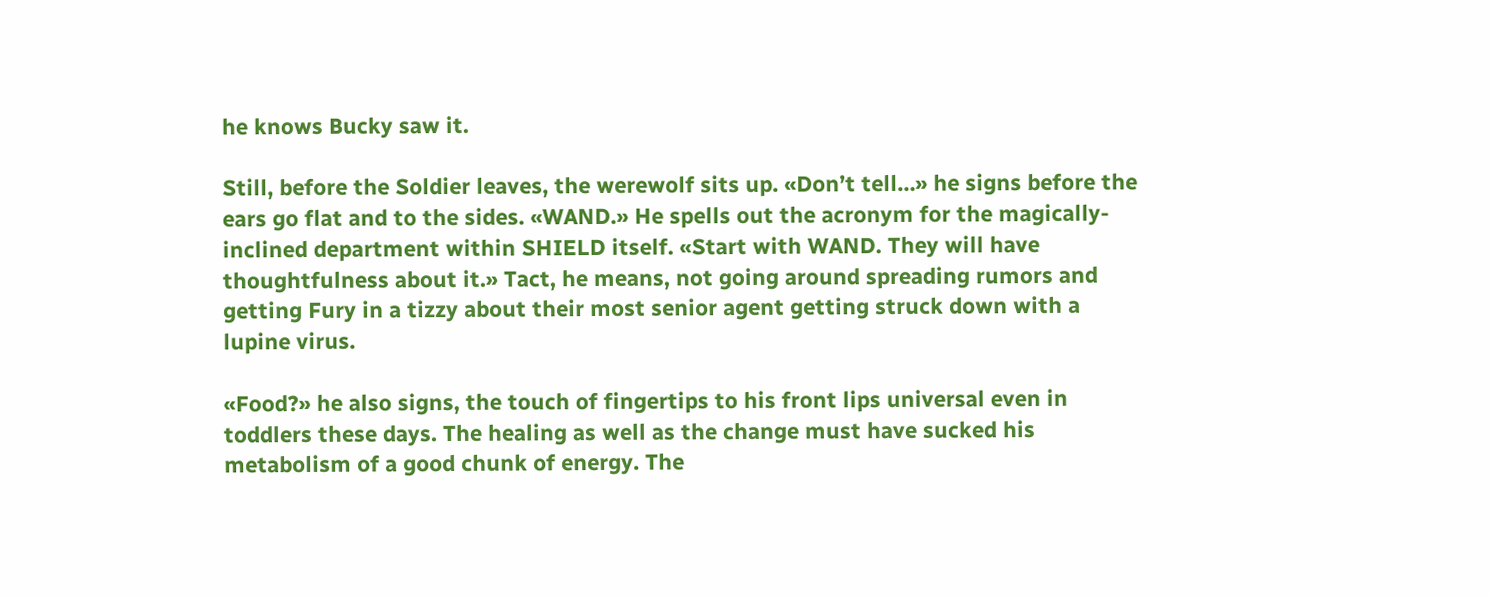he knows Bucky saw it.

Still, before the Soldier leaves, the werewolf sits up. «Don’t tell…» he signs before the ears go flat and to the sides. «WAND.» He spells out the acronym for the magically-inclined department within SHIELD itself. «Start with WAND. They will have thoughtfulness about it.» Tact, he means, not going around spreading rumors and getting Fury in a tizzy about their most senior agent getting struck down with a lupine virus.

«Food?» he also signs, the touch of fingertips to his front lips universal even in toddlers these days. The healing as well as the change must have sucked his metabolism of a good chunk of energy. The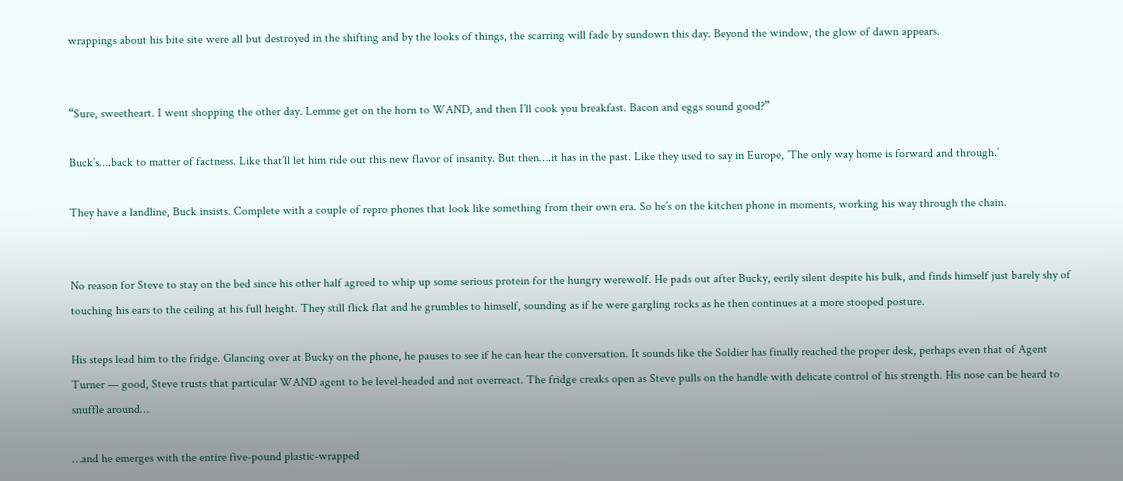wrappings about his bite site were all but destroyed in the shifting and by the looks of things, the scarring will fade by sundown this day. Beyond the window, the glow of dawn appears.


“Sure, sweetheart. I went shopping the other day. Lemme get on the horn to WAND, and then I’ll cook you breakfast. Bacon and eggs sound good?”

Buck’s….back to matter of factness. Like that’ll let him ride out this new flavor of insanity. But then….it has in the past. Like they used to say in Europe, ’The only way home is forward and through.’

They have a landline, Buck insists. Complete with a couple of repro phones that look like something from their own era. So he’s on the kitchen phone in moments, working his way through the chain.


No reason for Steve to stay on the bed since his other half agreed to whip up some serious protein for the hungry werewolf. He pads out after Bucky, eerily silent despite his bulk, and finds himself just barely shy of touching his ears to the ceiling at his full height. They still flick flat and he grumbles to himself, sounding as if he were gargling rocks as he then continues at a more stooped posture.

His steps lead him to the fridge. Glancing over at Bucky on the phone, he pauses to see if he can hear the conversation. It sounds like the Soldier has finally reached the proper desk, perhaps even that of Agent Turner — good, Steve trusts that particular WAND agent to be level-headed and not overreact. The fridge creaks open as Steve pulls on the handle with delicate control of his strength. His nose can be heard to snuffle around…

…and he emerges with the entire five-pound plastic-wrapped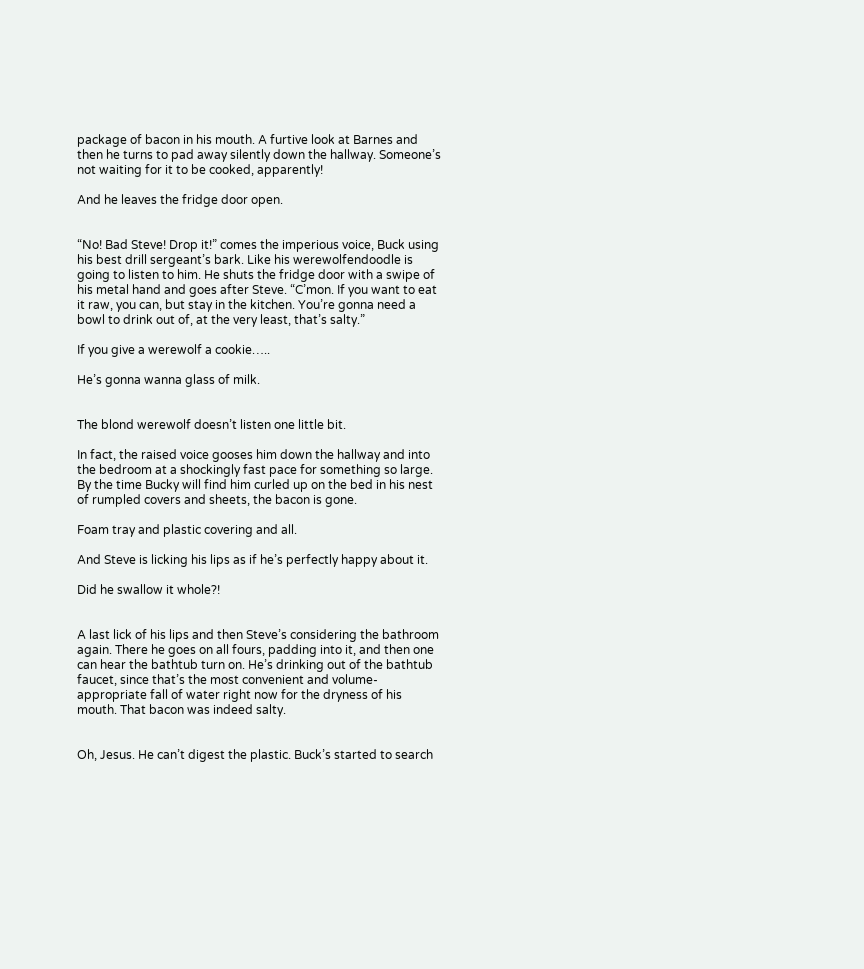package of bacon in his mouth. A furtive look at Barnes and then he turns to pad away silently down the hallway. Someone’s not waiting for it to be cooked, apparently!

And he leaves the fridge door open.


“No! Bad Steve! Drop it!” comes the imperious voice, Buck using his best drill sergeant’s bark. Like his werewolfendoodle is going to listen to him. He shuts the fridge door with a swipe of his metal hand and goes after Steve. “C’mon. If you want to eat it raw, you can, but stay in the kitchen. You’re gonna need a bowl to drink out of, at the very least, that’s salty.”

If you give a werewolf a cookie…..

He’s gonna wanna glass of milk.


The blond werewolf doesn’t listen one little bit.

In fact, the raised voice gooses him down the hallway and into the bedroom at a shockingly fast pace for something so large. By the time Bucky will find him curled up on the bed in his nest of rumpled covers and sheets, the bacon is gone.

Foam tray and plastic covering and all.

And Steve is licking his lips as if he’s perfectly happy about it.

Did he swallow it whole?!


A last lick of his lips and then Steve’s considering the bathroom again. There he goes on all fours, padding into it, and then one can hear the bathtub turn on. He’s drinking out of the bathtub faucet, since that’s the most convenient and volume-appropriate fall of water right now for the dryness of his mouth. That bacon was indeed salty.


Oh, Jesus. He can’t digest the plastic. Buck’s started to search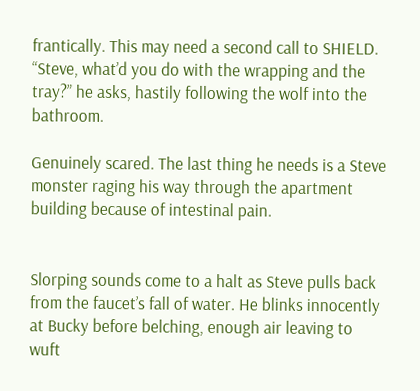frantically. This may need a second call to SHIELD. “Steve, what’d you do with the wrapping and the tray?” he asks, hastily following the wolf into the bathroom.

Genuinely scared. The last thing he needs is a Steve monster raging his way through the apartment building because of intestinal pain.


Slorping sounds come to a halt as Steve pulls back from the faucet’s fall of water. He blinks innocently at Bucky before belching, enough air leaving to wuft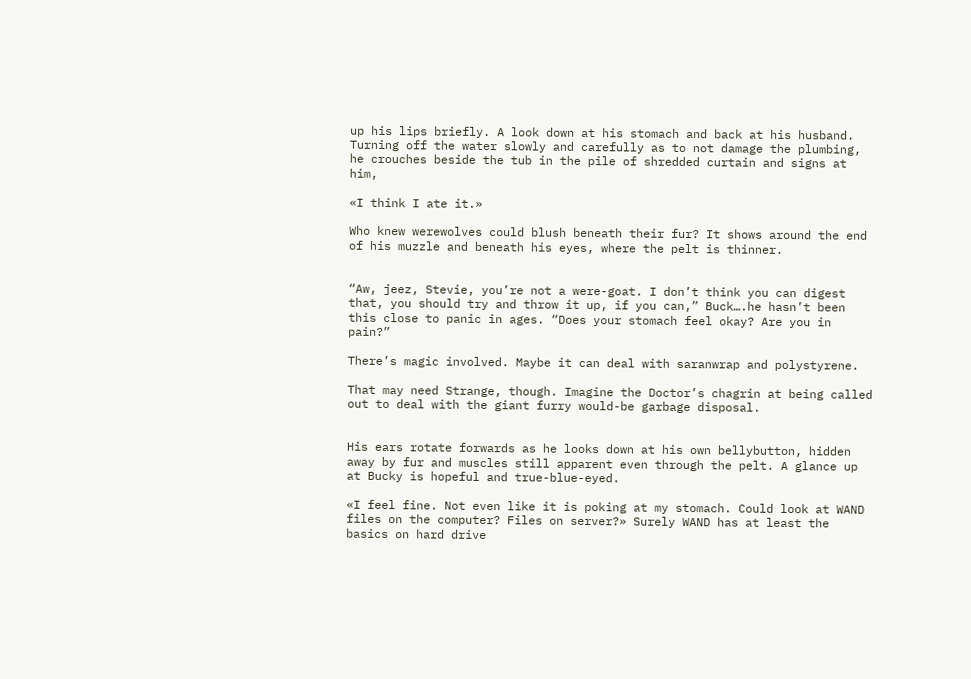up his lips briefly. A look down at his stomach and back at his husband. Turning off the water slowly and carefully as to not damage the plumbing, he crouches beside the tub in the pile of shredded curtain and signs at him,

«I think I ate it.»

Who knew werewolves could blush beneath their fur? It shows around the end of his muzzle and beneath his eyes, where the pelt is thinner.


“Aw, jeez, Stevie, you’re not a were-goat. I don’t think you can digest that, you should try and throw it up, if you can,” Buck….he hasn’t been this close to panic in ages. “Does your stomach feel okay? Are you in pain?”

There’s magic involved. Maybe it can deal with saranwrap and polystyrene.

That may need Strange, though. Imagine the Doctor’s chagrin at being called out to deal with the giant furry would-be garbage disposal.


His ears rotate forwards as he looks down at his own bellybutton, hidden away by fur and muscles still apparent even through the pelt. A glance up at Bucky is hopeful and true-blue-eyed.

«I feel fine. Not even like it is poking at my stomach. Could look at WAND files on the computer? Files on server?» Surely WAND has at least the basics on hard drive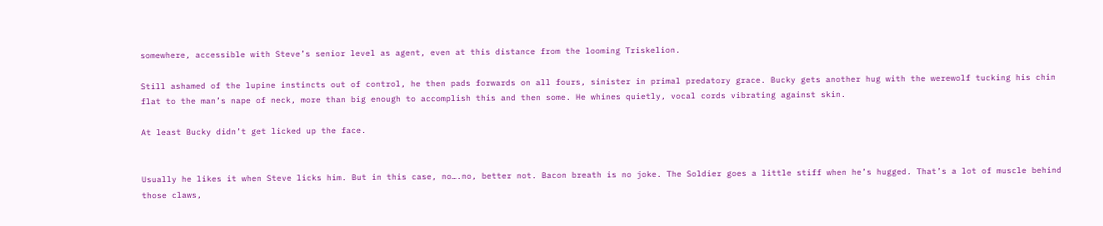somewhere, accessible with Steve’s senior level as agent, even at this distance from the looming Triskelion.

Still ashamed of the lupine instincts out of control, he then pads forwards on all fours, sinister in primal predatory grace. Bucky gets another hug with the werewolf tucking his chin flat to the man’s nape of neck, more than big enough to accomplish this and then some. He whines quietly, vocal cords vibrating against skin.

At least Bucky didn’t get licked up the face.


Usually he likes it when Steve licks him. But in this case, no….no, better not. Bacon breath is no joke. The Soldier goes a little stiff when he’s hugged. That’s a lot of muscle behind those claws,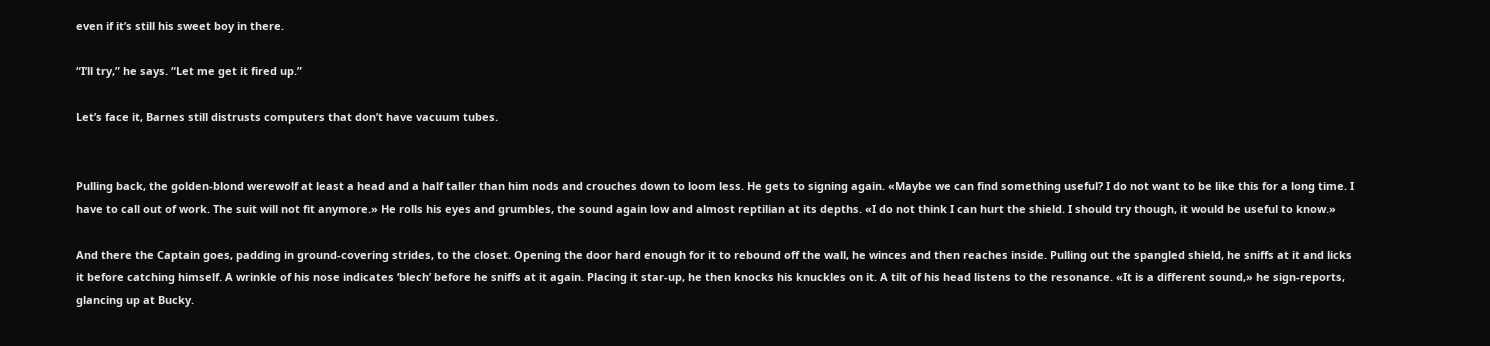even if it’s still his sweet boy in there.

“I’ll try,” he says. “Let me get it fired up.”

Let’s face it, Barnes still distrusts computers that don’t have vacuum tubes.


Pulling back, the golden-blond werewolf at least a head and a half taller than him nods and crouches down to loom less. He gets to signing again. «Maybe we can find something useful? I do not want to be like this for a long time. I have to call out of work. The suit will not fit anymore.» He rolls his eyes and grumbles, the sound again low and almost reptilian at its depths. «I do not think I can hurt the shield. I should try though, it would be useful to know.»

And there the Captain goes, padding in ground-covering strides, to the closet. Opening the door hard enough for it to rebound off the wall, he winces and then reaches inside. Pulling out the spangled shield, he sniffs at it and licks it before catching himself. A wrinkle of his nose indicates ‘blech’ before he sniffs at it again. Placing it star-up, he then knocks his knuckles on it. A tilt of his head listens to the resonance. «It is a different sound,» he sign-reports, glancing up at Bucky.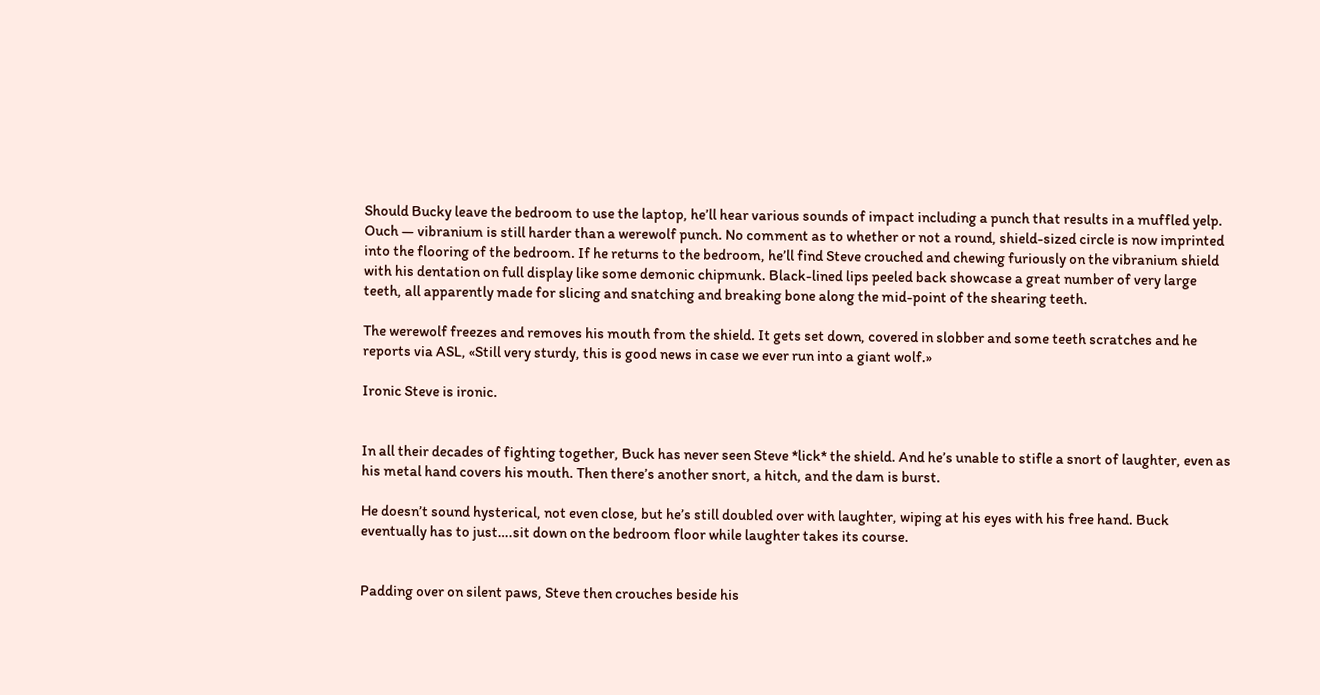Should Bucky leave the bedroom to use the laptop, he’ll hear various sounds of impact including a punch that results in a muffled yelp. Ouch — vibranium is still harder than a werewolf punch. No comment as to whether or not a round, shield-sized circle is now imprinted into the flooring of the bedroom. If he returns to the bedroom, he’ll find Steve crouched and chewing furiously on the vibranium shield with his dentation on full display like some demonic chipmunk. Black-lined lips peeled back showcase a great number of very large teeth, all apparently made for slicing and snatching and breaking bone along the mid-point of the shearing teeth.

The werewolf freezes and removes his mouth from the shield. It gets set down, covered in slobber and some teeth scratches and he reports via ASL, «Still very sturdy, this is good news in case we ever run into a giant wolf.»

Ironic Steve is ironic.


In all their decades of fighting together, Buck has never seen Steve *lick* the shield. And he’s unable to stifle a snort of laughter, even as his metal hand covers his mouth. Then there’s another snort, a hitch, and the dam is burst.

He doesn’t sound hysterical, not even close, but he’s still doubled over with laughter, wiping at his eyes with his free hand. Buck eventually has to just….sit down on the bedroom floor while laughter takes its course.


Padding over on silent paws, Steve then crouches beside his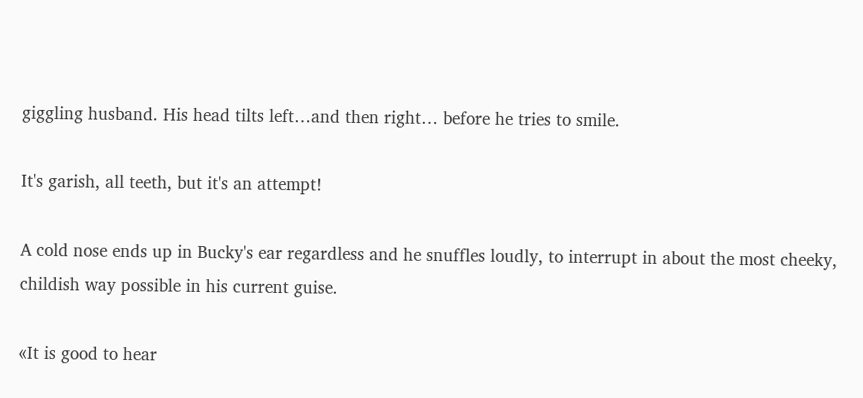giggling husband. His head tilts left…and then right… before he tries to smile.

It's garish, all teeth, but it's an attempt!

A cold nose ends up in Bucky's ear regardless and he snuffles loudly, to interrupt in about the most cheeky, childish way possible in his current guise.

«It is good to hear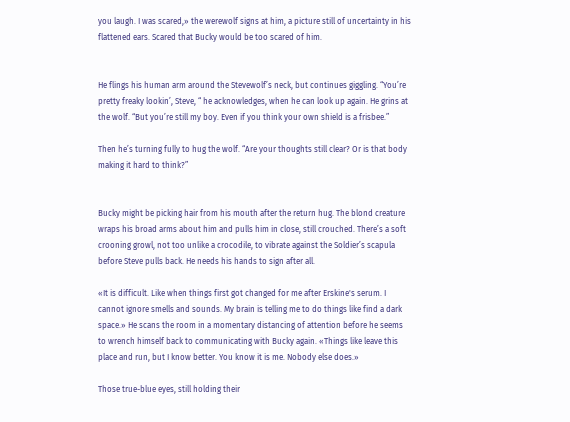you laugh. I was scared,» the werewolf signs at him, a picture still of uncertainty in his flattened ears. Scared that Bucky would be too scared of him.


He flings his human arm around the Stevewolf’s neck, but continues giggling. “You’re pretty freaky lookin’, Steve, “ he acknowledges, when he can look up again. He grins at the wolf. “But you’re still my boy. Even if you think your own shield is a frisbee.”

Then he’s turning fully to hug the wolf. “Are your thoughts still clear? Or is that body making it hard to think?”


Bucky might be picking hair from his mouth after the return hug. The blond creature wraps his broad arms about him and pulls him in close, still crouched. There’s a soft crooning growl, not too unlike a crocodile, to vibrate against the Soldier’s scapula before Steve pulls back. He needs his hands to sign after all.

«It is difficult. Like when things first got changed for me after Erskine's serum. I cannot ignore smells and sounds. My brain is telling me to do things like find a dark space.» He scans the room in a momentary distancing of attention before he seems to wrench himself back to communicating with Bucky again. «Things like leave this place and run, but I know better. You know it is me. Nobody else does.»

Those true-blue eyes, still holding their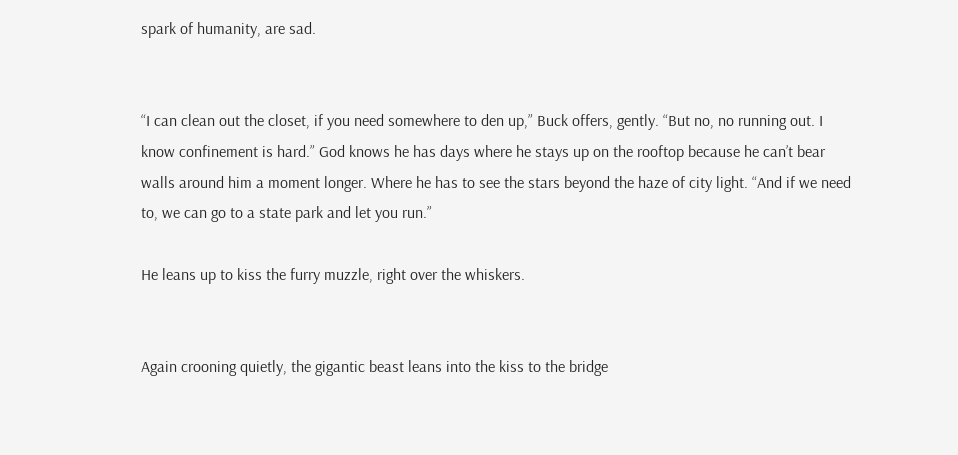spark of humanity, are sad.


“I can clean out the closet, if you need somewhere to den up,” Buck offers, gently. “But no, no running out. I know confinement is hard.” God knows he has days where he stays up on the rooftop because he can’t bear walls around him a moment longer. Where he has to see the stars beyond the haze of city light. “And if we need to, we can go to a state park and let you run.”

He leans up to kiss the furry muzzle, right over the whiskers.


Again crooning quietly, the gigantic beast leans into the kiss to the bridge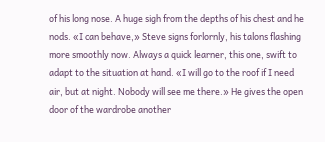of his long nose. A huge sigh from the depths of his chest and he nods. «I can behave,» Steve signs forlornly, his talons flashing more smoothly now. Always a quick learner, this one, swift to adapt to the situation at hand. «I will go to the roof if I need air, but at night. Nobody will see me there.» He gives the open door of the wardrobe another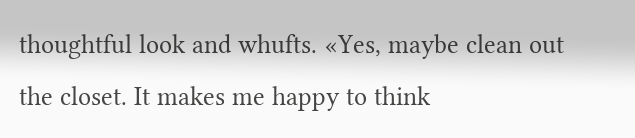thoughtful look and whufts. «Yes, maybe clean out the closet. It makes me happy to think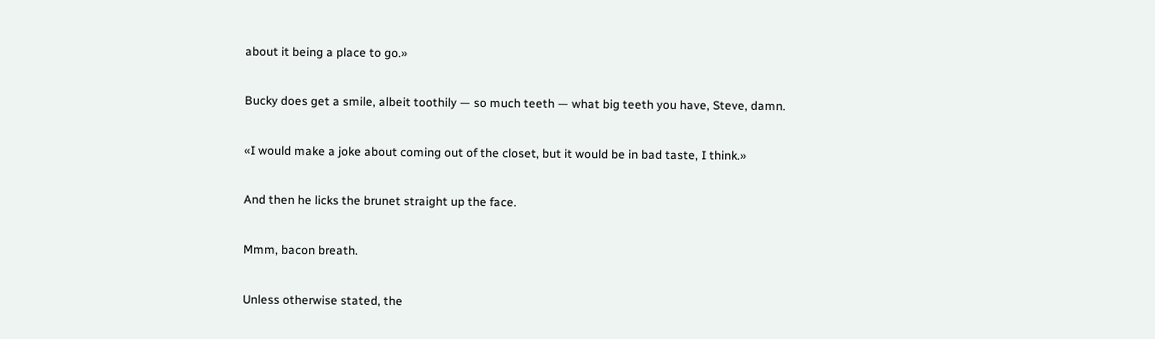about it being a place to go.»

Bucky does get a smile, albeit toothily — so much teeth — what big teeth you have, Steve, damn.

«I would make a joke about coming out of the closet, but it would be in bad taste, I think.»

And then he licks the brunet straight up the face.

Mmm, bacon breath.

Unless otherwise stated, the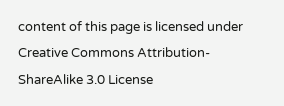content of this page is licensed under Creative Commons Attribution-ShareAlike 3.0 License